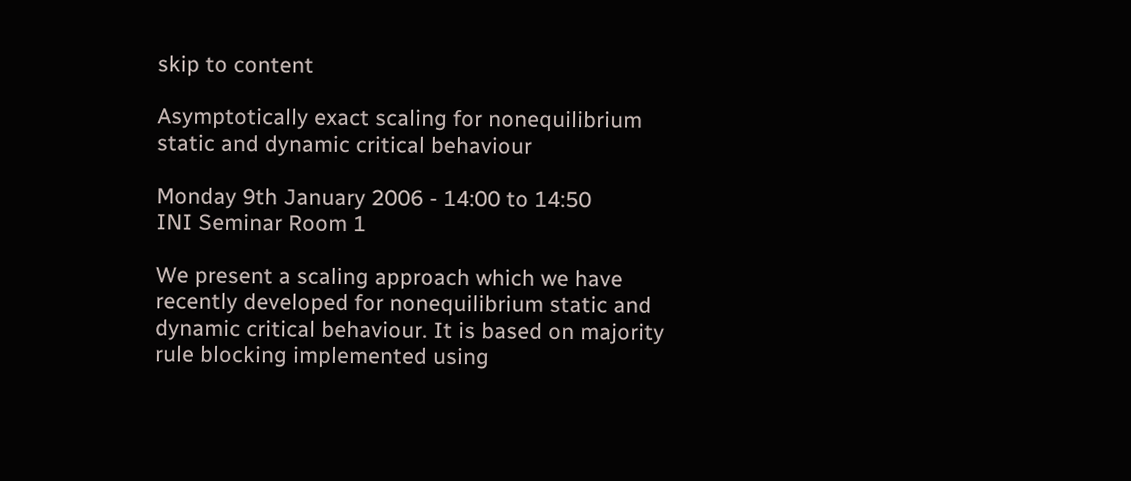skip to content

Asymptotically exact scaling for nonequilibrium static and dynamic critical behaviour

Monday 9th January 2006 - 14:00 to 14:50
INI Seminar Room 1

We present a scaling approach which we have recently developed for nonequilibrium static and dynamic critical behaviour. It is based on majority rule blocking implemented using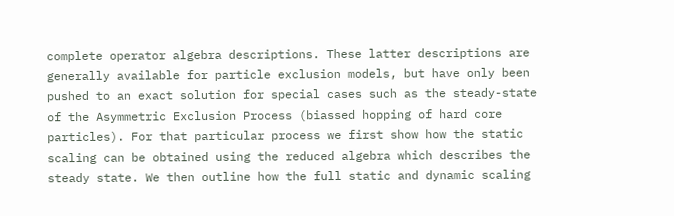complete operator algebra descriptions. These latter descriptions are generally available for particle exclusion models, but have only been pushed to an exact solution for special cases such as the steady-state of the Asymmetric Exclusion Process (biassed hopping of hard core particles). For that particular process we first show how the static scaling can be obtained using the reduced algebra which describes the steady state. We then outline how the full static and dynamic scaling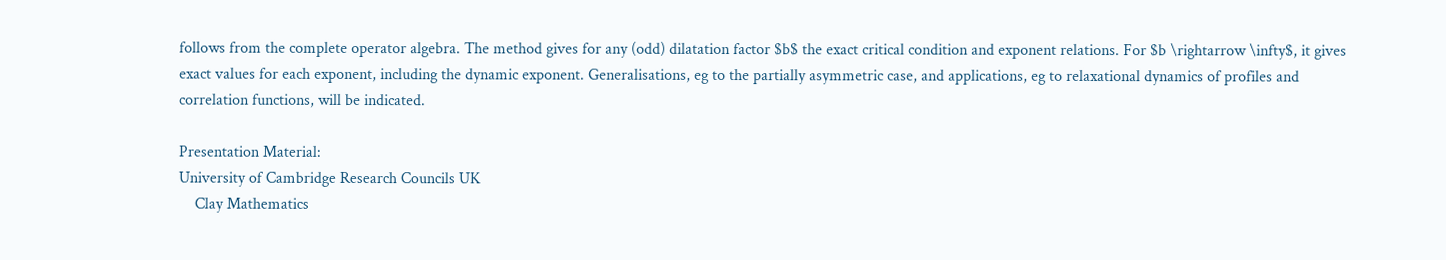follows from the complete operator algebra. The method gives for any (odd) dilatation factor $b$ the exact critical condition and exponent relations. For $b \rightarrow \infty$, it gives exact values for each exponent, including the dynamic exponent. Generalisations, eg to the partially asymmetric case, and applications, eg to relaxational dynamics of profiles and correlation functions, will be indicated.

Presentation Material:
University of Cambridge Research Councils UK
    Clay Mathematics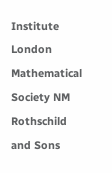Institute London Mathematical Society NM Rothschild and Sons